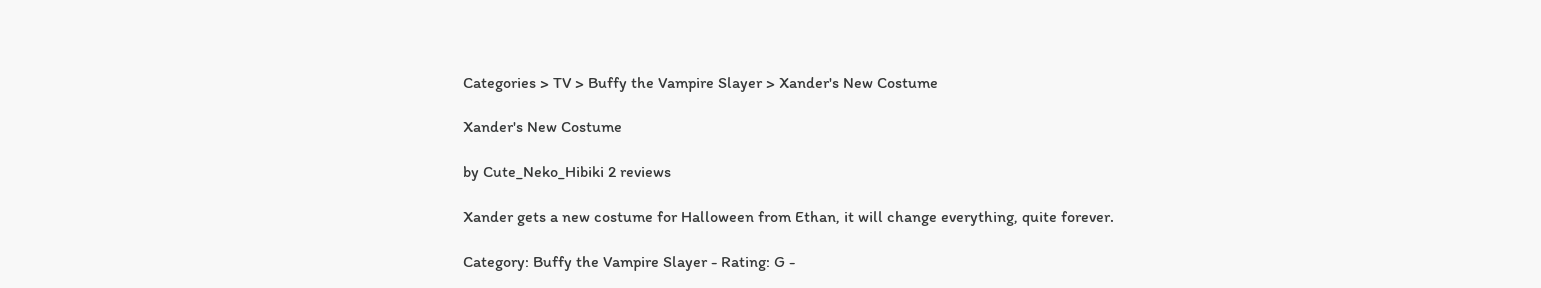Categories > TV > Buffy the Vampire Slayer > Xander's New Costume

Xander's New Costume

by Cute_Neko_Hibiki 2 reviews

Xander gets a new costume for Halloween from Ethan, it will change everything, quite forever.

Category: Buffy the Vampire Slayer - Rating: G -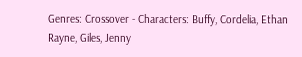Genres: Crossover - Characters: Buffy, Cordelia, Ethan Rayne, Giles, Jenny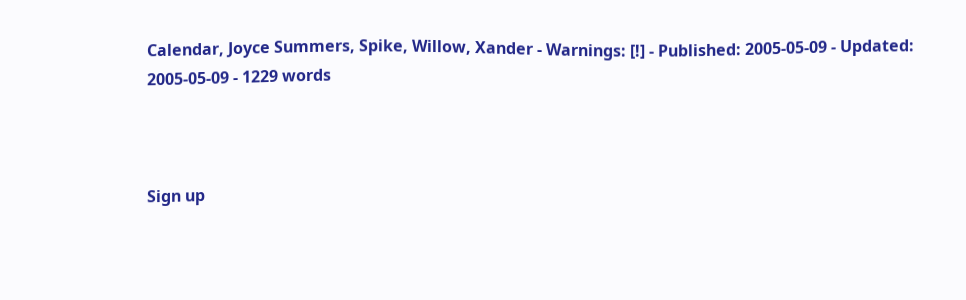Calendar, Joyce Summers, Spike, Willow, Xander - Warnings: [!] - Published: 2005-05-09 - Updated: 2005-05-09 - 1229 words



Sign up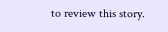to review this story.